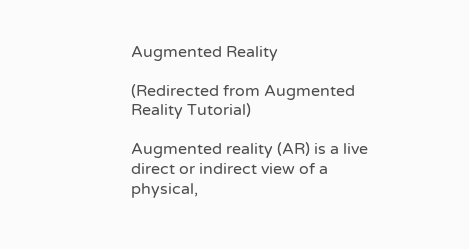Augmented Reality

(Redirected from Augmented Reality Tutorial)

Augmented reality (AR) is a live direct or indirect view of a physical,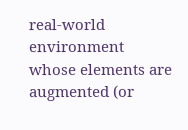real-world environment whose elements are augmented (or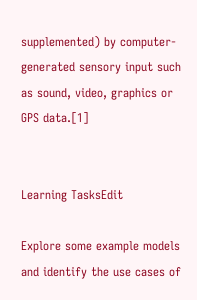supplemented) by computer-generated sensory input such as sound, video, graphics or GPS data.[1]


Learning TasksEdit

Explore some example models and identify the use cases of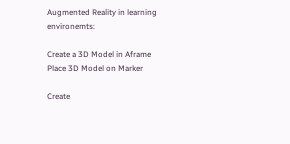Augmented Reality in learning environemts:

Create a 3D Model in Aframe Place 3D Model on Marker

Create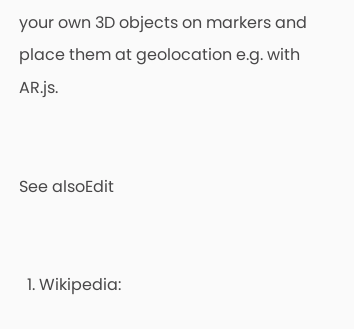your own 3D objects on markers and place them at geolocation e.g. with AR.js.


See alsoEdit


  1. Wikipedia: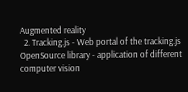Augmented reality
  2. Tracking.js - Web portal of the tracking.js OpenSource library - application of different computer vision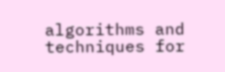algorithms and techniques for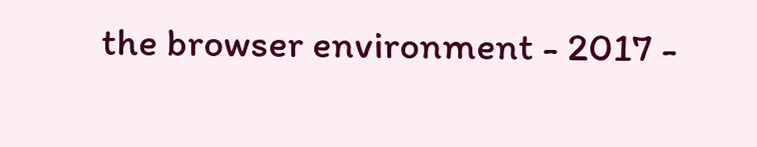the browser environment - 2017 -